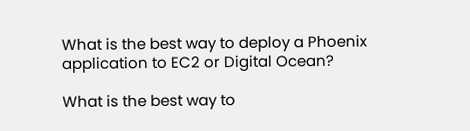What is the best way to deploy a Phoenix application to EC2 or Digital Ocean?

What is the best way to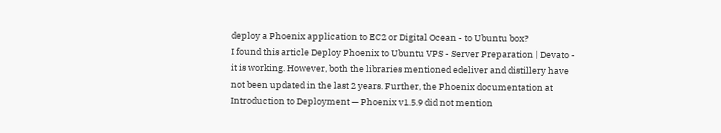deploy a Phoenix application to EC2 or Digital Ocean - to Ubuntu box?
I found this article Deploy Phoenix to Ubuntu VPS - Server Preparation | Devato - it is working. However, both the libraries mentioned edeliver and distillery have not been updated in the last 2 years. Further, the Phoenix documentation at Introduction to Deployment — Phoenix v1.5.9 did not mention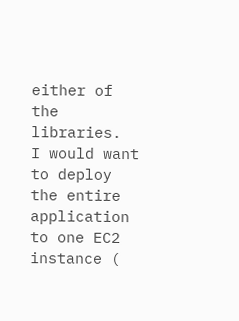either of the libraries.
I would want to deploy the entire application to one EC2 instance (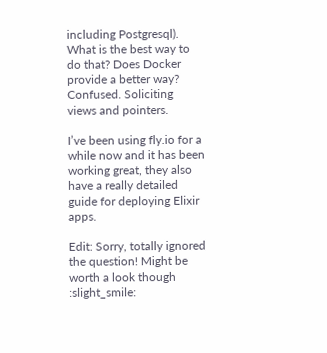including Postgresql). What is the best way to do that? Does Docker provide a better way?
Confused. Soliciting views and pointers.

I’ve been using fly.io for a while now and it has been working great, they also have a really detailed guide for deploying Elixir apps.

Edit: Sorry, totally ignored the question! Might be worth a look though :slight_smile: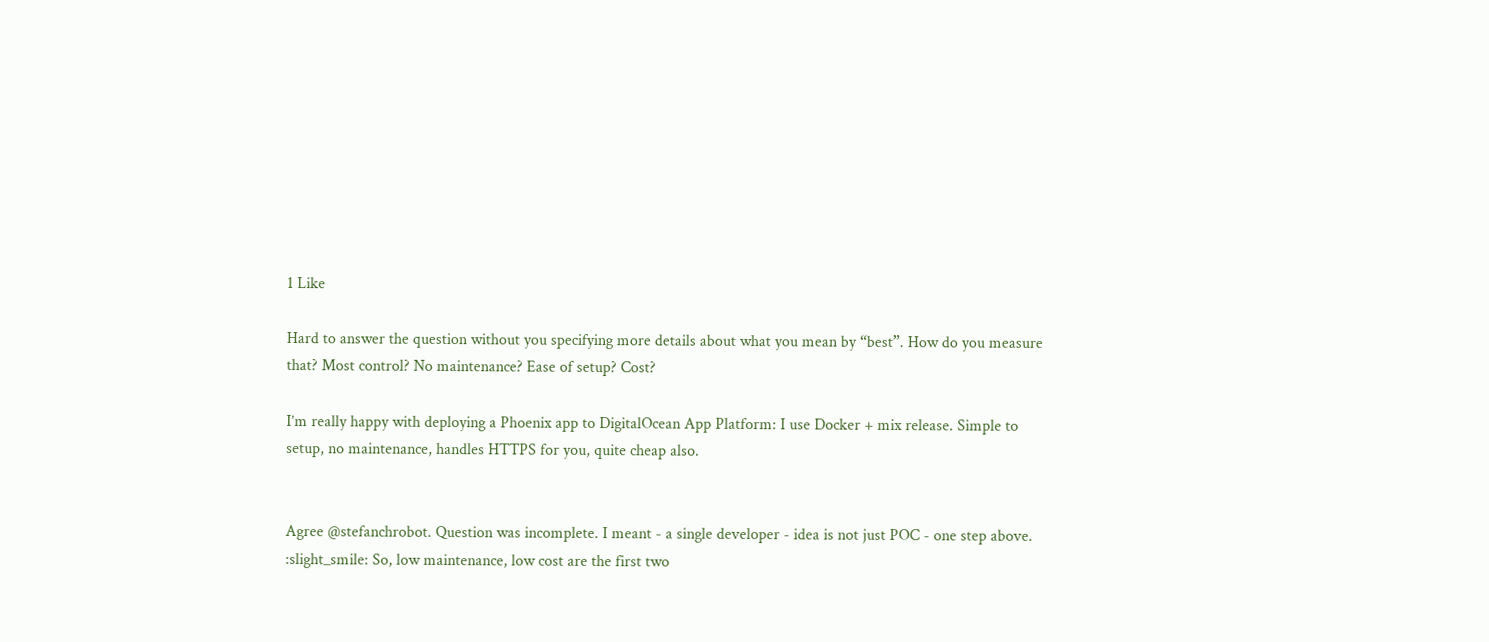1 Like

Hard to answer the question without you specifying more details about what you mean by “best”. How do you measure that? Most control? No maintenance? Ease of setup? Cost?

I’m really happy with deploying a Phoenix app to DigitalOcean App Platform: I use Docker + mix release. Simple to setup, no maintenance, handles HTTPS for you, quite cheap also.


Agree @stefanchrobot. Question was incomplete. I meant - a single developer - idea is not just POC - one step above. :slight_smile: So, low maintenance, low cost are the first two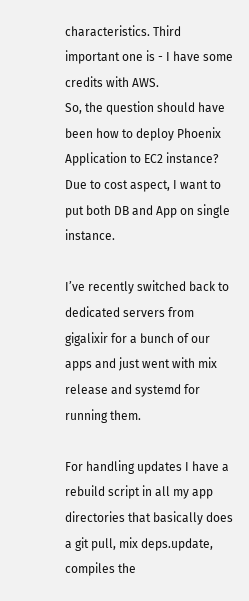characteristics. Third important one is - I have some credits with AWS.
So, the question should have been how to deploy Phoenix Application to EC2 instance? Due to cost aspect, I want to put both DB and App on single instance.

I’ve recently switched back to dedicated servers from gigalixir for a bunch of our apps and just went with mix release and systemd for running them.

For handling updates I have a rebuild script in all my app directories that basically does a git pull, mix deps.update, compiles the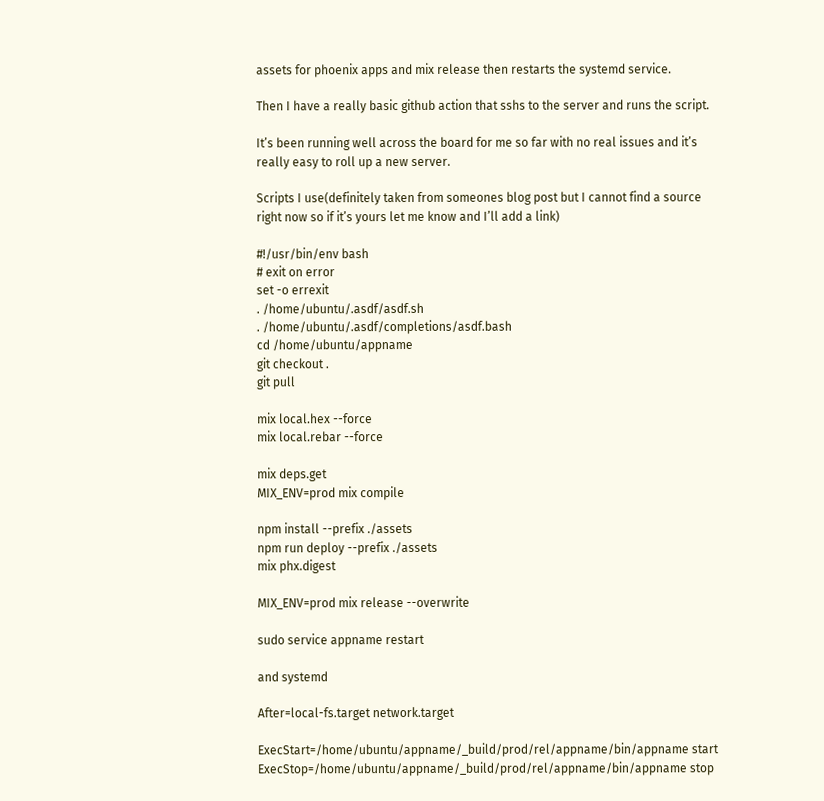assets for phoenix apps and mix release then restarts the systemd service.

Then I have a really basic github action that sshs to the server and runs the script.

It’s been running well across the board for me so far with no real issues and it’s really easy to roll up a new server.

Scripts I use(definitely taken from someones blog post but I cannot find a source right now so if it’s yours let me know and I’ll add a link)

#!/usr/bin/env bash
# exit on error
set -o errexit
. /home/ubuntu/.asdf/asdf.sh
. /home/ubuntu/.asdf/completions/asdf.bash
cd /home/ubuntu/appname
git checkout .
git pull

mix local.hex --force
mix local.rebar --force

mix deps.get
MIX_ENV=prod mix compile

npm install --prefix ./assets
npm run deploy --prefix ./assets
mix phx.digest

MIX_ENV=prod mix release --overwrite

sudo service appname restart

and systemd

After=local-fs.target network.target

ExecStart=/home/ubuntu/appname/_build/prod/rel/appname/bin/appname start
ExecStop=/home/ubuntu/appname/_build/prod/rel/appname/bin/appname stop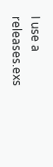I use a releases.exs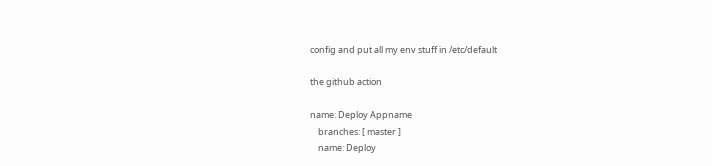config and put all my env stuff in /etc/default

the github action

name: Deploy Appname
    branches: [ master ]
    name: Deploy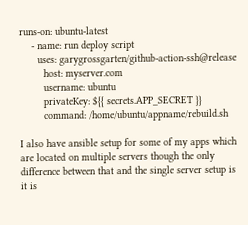runs-on: ubuntu-latest
    - name: run deploy script
      uses: garygrossgarten/github-action-ssh@release
        host: myserver.com
        username: ubuntu
        privateKey: ${{ secrets.APP_SECRET }}
        command: /home/ubuntu/appname/rebuild.sh

I also have ansible setup for some of my apps which are located on multiple servers though the only difference between that and the single server setup is it is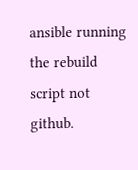ansible running the rebuild script not github.